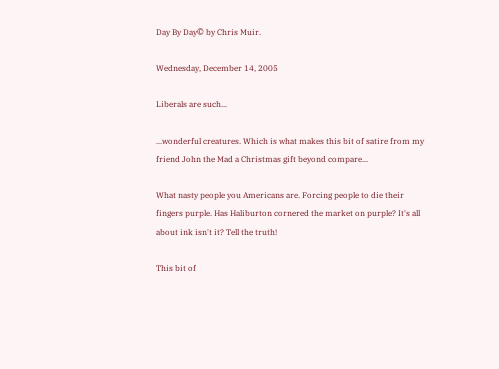Day By Day© by Chris Muir.

Wednesday, December 14, 2005

Liberals are such...

...wonderful creatures. Which is what makes this bit of satire from my friend John the Mad a Christmas gift beyond compare...

What nasty people you Americans are. Forcing people to die their fingers purple. Has Haliburton cornered the market on purple? It's all about ink isn't it? Tell the truth!

This bit of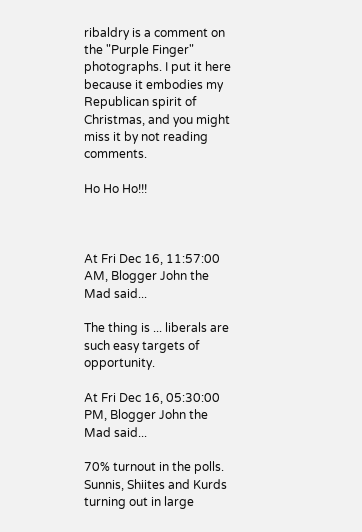ribaldry is a comment on the "Purple Finger" photographs. I put it here because it embodies my Republican spirit of Christmas, and you might miss it by not reading comments.

Ho Ho Ho!!!



At Fri Dec 16, 11:57:00 AM, Blogger John the Mad said...

The thing is ... liberals are such easy targets of opportunity.

At Fri Dec 16, 05:30:00 PM, Blogger John the Mad said...

70% turnout in the polls. Sunnis, Shiites and Kurds turning out in large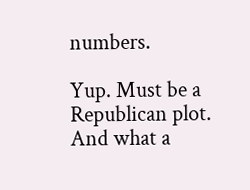numbers.

Yup. Must be a Republican plot. And what a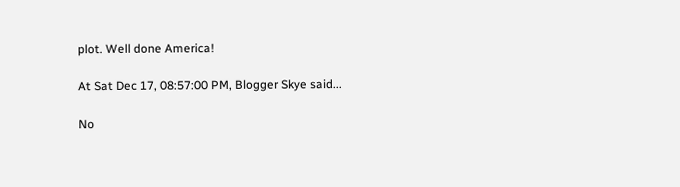plot. Well done America!

At Sat Dec 17, 08:57:00 PM, Blogger Skye said...

No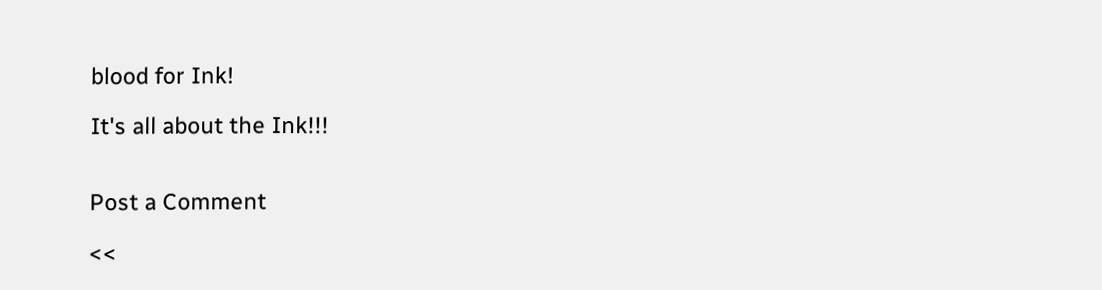blood for Ink!

It's all about the Ink!!!


Post a Comment

<<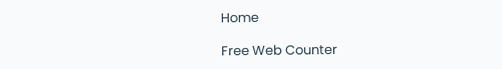Home

Free Web Counter